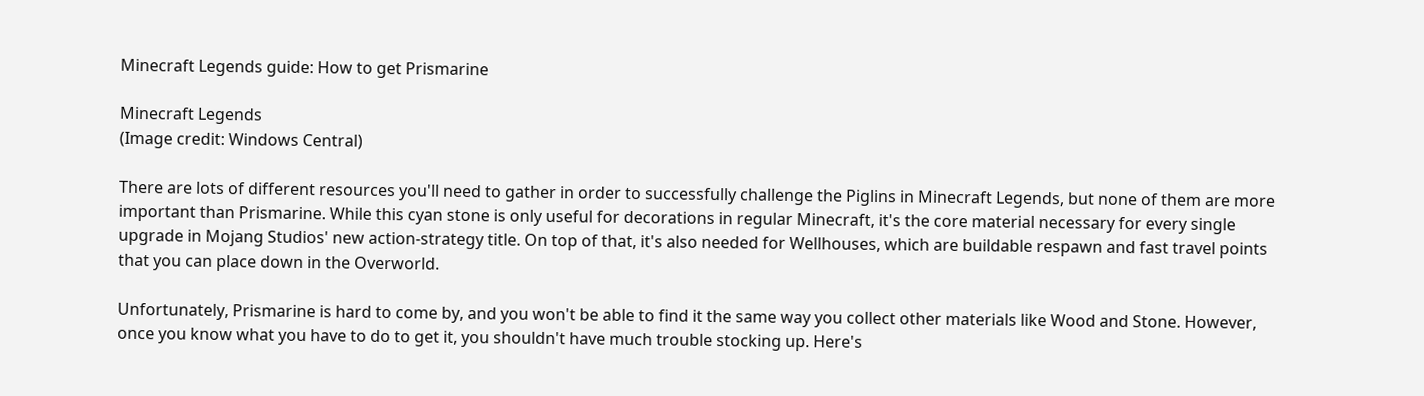Minecraft Legends guide: How to get Prismarine

Minecraft Legends
(Image credit: Windows Central)

There are lots of different resources you'll need to gather in order to successfully challenge the Piglins in Minecraft Legends, but none of them are more important than Prismarine. While this cyan stone is only useful for decorations in regular Minecraft, it's the core material necessary for every single upgrade in Mojang Studios' new action-strategy title. On top of that, it's also needed for Wellhouses, which are buildable respawn and fast travel points that you can place down in the Overworld.

Unfortunately, Prismarine is hard to come by, and you won't be able to find it the same way you collect other materials like Wood and Stone. However, once you know what you have to do to get it, you shouldn't have much trouble stocking up. Here's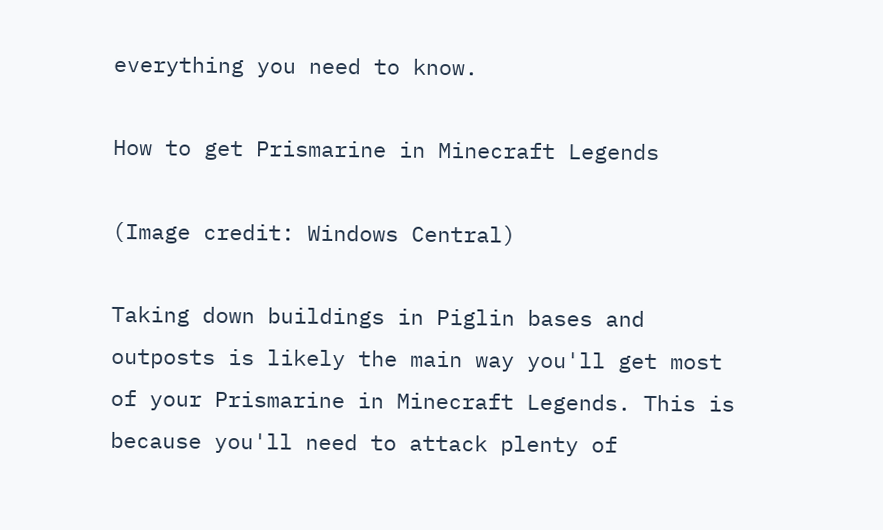everything you need to know.

How to get Prismarine in Minecraft Legends

(Image credit: Windows Central)

Taking down buildings in Piglin bases and outposts is likely the main way you'll get most of your Prismarine in Minecraft Legends. This is because you'll need to attack plenty of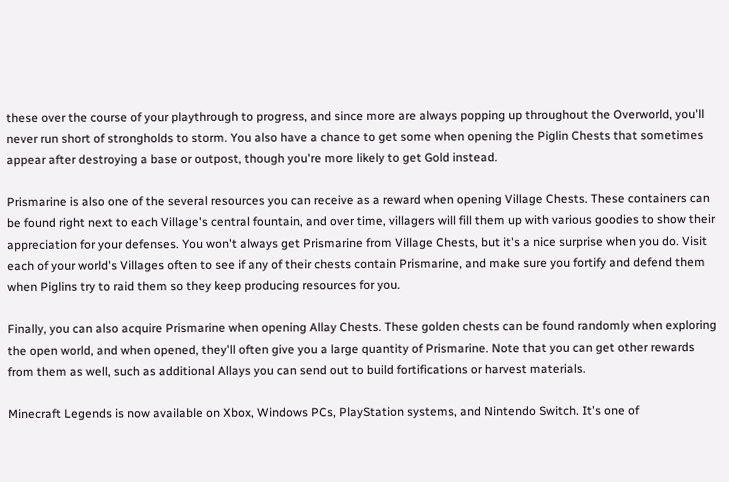these over the course of your playthrough to progress, and since more are always popping up throughout the Overworld, you'll never run short of strongholds to storm. You also have a chance to get some when opening the Piglin Chests that sometimes appear after destroying a base or outpost, though you're more likely to get Gold instead.

Prismarine is also one of the several resources you can receive as a reward when opening Village Chests. These containers can be found right next to each Village's central fountain, and over time, villagers will fill them up with various goodies to show their appreciation for your defenses. You won't always get Prismarine from Village Chests, but it's a nice surprise when you do. Visit each of your world's Villages often to see if any of their chests contain Prismarine, and make sure you fortify and defend them when Piglins try to raid them so they keep producing resources for you.

Finally, you can also acquire Prismarine when opening Allay Chests. These golden chests can be found randomly when exploring the open world, and when opened, they'll often give you a large quantity of Prismarine. Note that you can get other rewards from them as well, such as additional Allays you can send out to build fortifications or harvest materials.

Minecraft Legends is now available on Xbox, Windows PCs, PlayStation systems, and Nintendo Switch. It's one of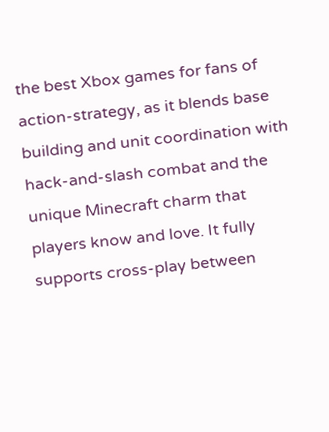the best Xbox games for fans of action-strategy, as it blends base building and unit coordination with hack-and-slash combat and the unique Minecraft charm that players know and love. It fully supports cross-play between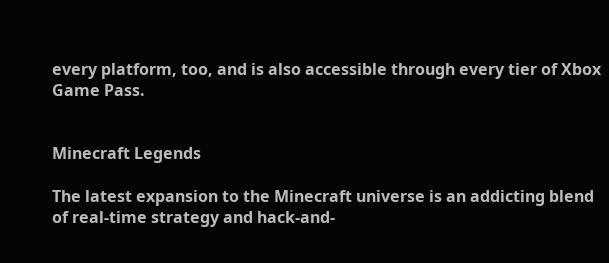every platform, too, and is also accessible through every tier of Xbox Game Pass.


Minecraft Legends

The latest expansion to the Minecraft universe is an addicting blend of real-time strategy and hack-and-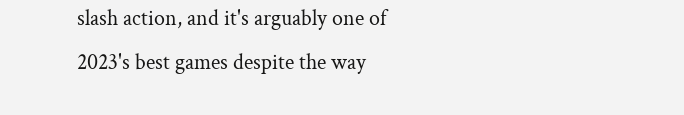slash action, and it's arguably one of 2023's best games despite the way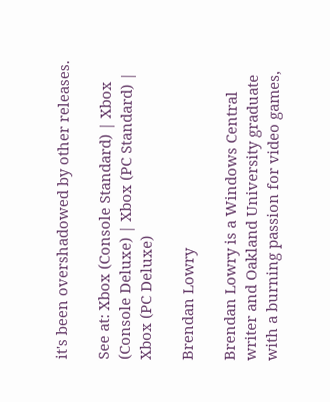it's been overshadowed by other releases.

See at: Xbox (Console Standard) | Xbox (Console Deluxe) | Xbox (PC Standard) | Xbox (PC Deluxe)

Brendan Lowry

Brendan Lowry is a Windows Central writer and Oakland University graduate with a burning passion for video games,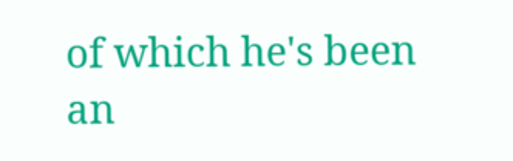of which he's been an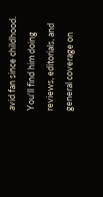avid fan since childhood. You'll find him doing reviews, editorials, and general coverage on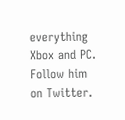everything Xbox and PC. Follow him on Twitter.